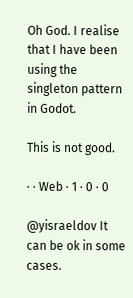Oh God. I realise that I have been using the singleton pattern in Godot.

This is not good.

· · Web · 1 · 0 · 0

@yisraeldov It can be ok in some cases.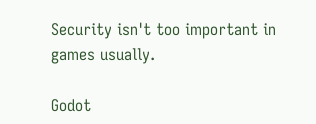Security isn't too important in games usually.

Godot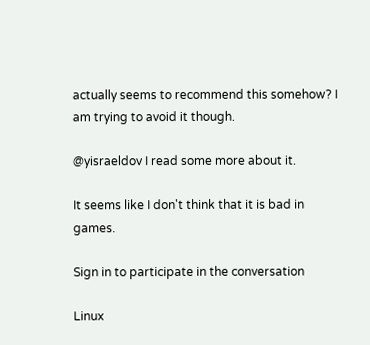actually seems to recommend this somehow? I am trying to avoid it though.

@yisraeldov I read some more about it.

It seems like I don't think that it is bad in games.

Sign in to participate in the conversation

Linux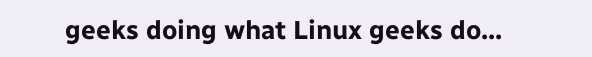geeks doing what Linux geeks do...